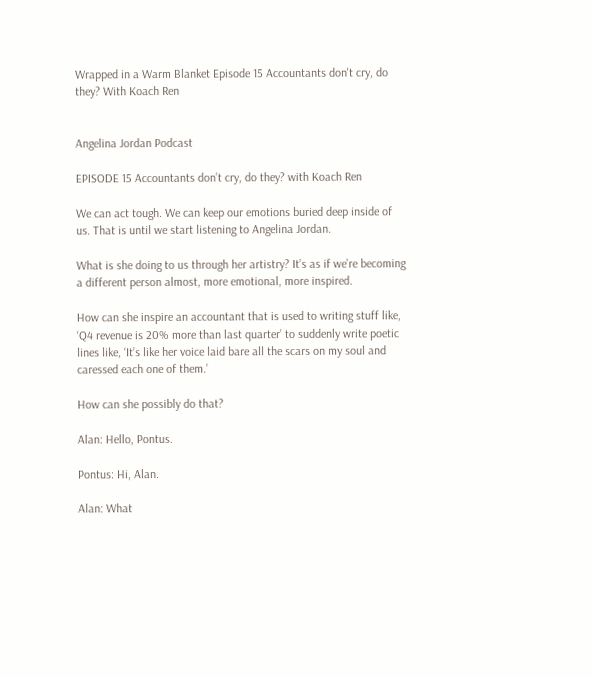Wrapped in a Warm Blanket Episode 15 Accountants don't cry, do they? With Koach Ren


Angelina Jordan Podcast

EPISODE 15 Accountants don’t cry, do they? with Koach Ren

We can act tough. We can keep our emotions buried deep inside of us. That is until we start listening to Angelina Jordan.

What is she doing to us through her artistry? It’s as if we’re becoming a different person almost, more emotional, more inspired.

How can she inspire an accountant that is used to writing stuff like, ‘Q4 revenue is 20% more than last quarter’ to suddenly write poetic lines like, ‘It’s like her voice laid bare all the scars on my soul and caressed each one of them.’

How can she possibly do that?

Alan: Hello, Pontus.

Pontus: Hi, Alan.

Alan: What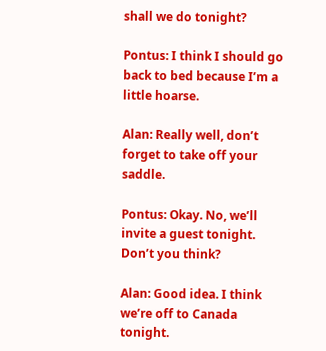shall we do tonight?

Pontus: I think I should go back to bed because I’m a little hoarse.

Alan: Really well, don’t forget to take off your saddle.

Pontus: Okay. No, we’ll invite a guest tonight. Don’t you think?

Alan: Good idea. I think we’re off to Canada tonight.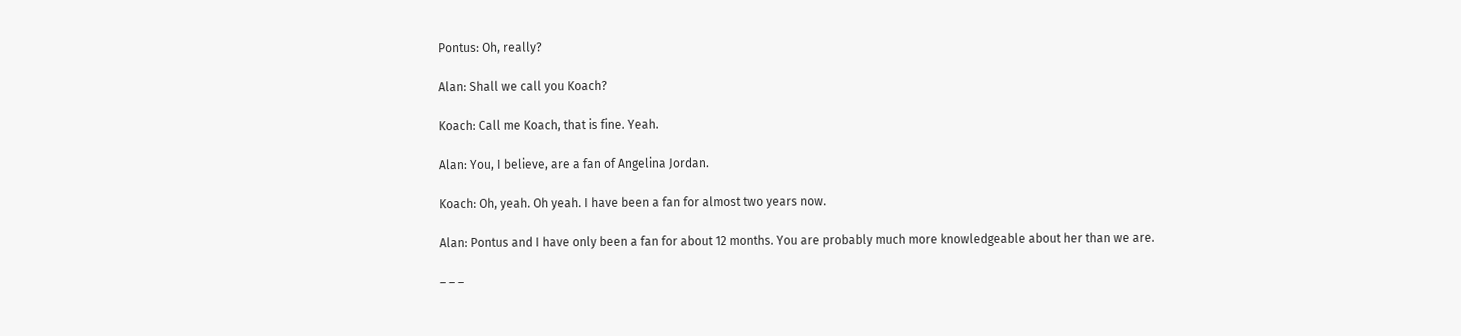Pontus: Oh, really?

Alan: Shall we call you Koach?

Koach: Call me Koach, that is fine. Yeah.

Alan: You, I believe, are a fan of Angelina Jordan.

Koach: Oh, yeah. Oh yeah. I have been a fan for almost two years now.

Alan: Pontus and I have only been a fan for about 12 months. You are probably much more knowledgeable about her than we are.

– – –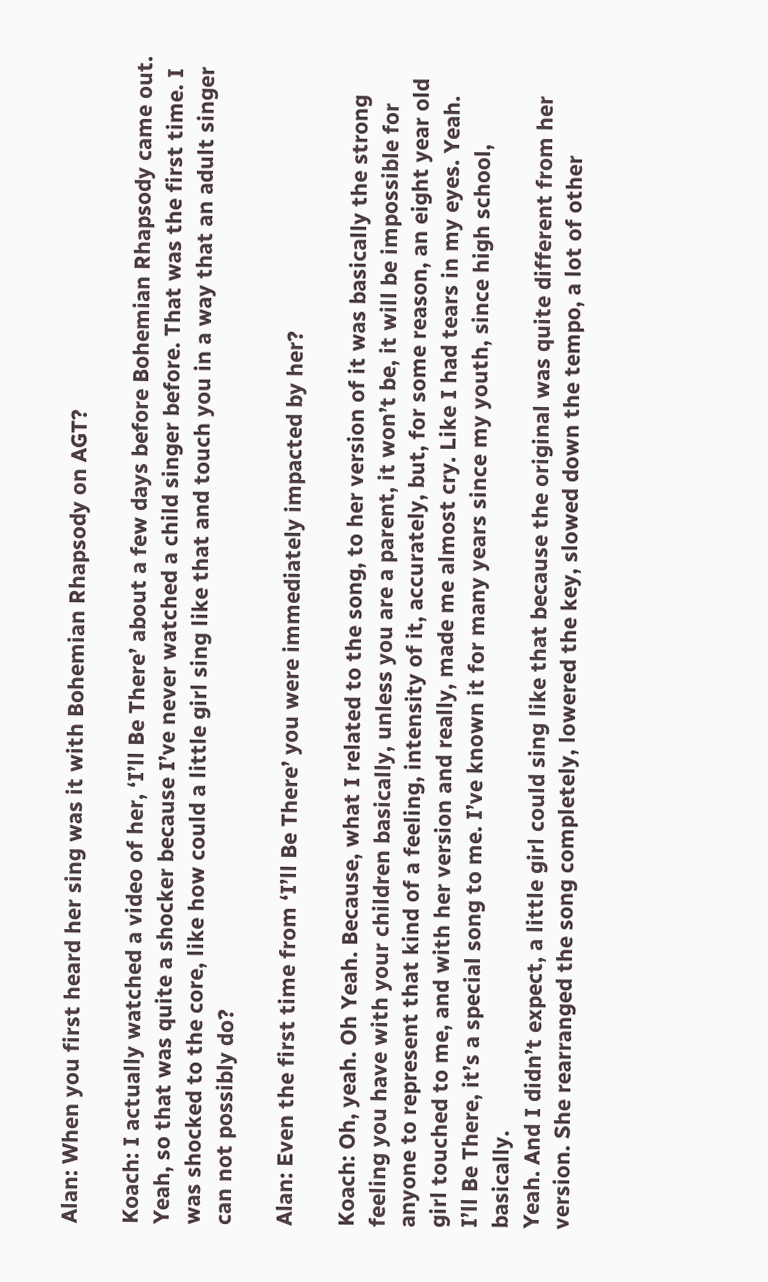Alan: When you first heard her sing was it with Bohemian Rhapsody on AGT?

Koach: I actually watched a video of her, ‘I’ll Be There’ about a few days before Bohemian Rhapsody came out. Yeah, so that was quite a shocker because I’ve never watched a child singer before. That was the first time. I was shocked to the core, like how could a little girl sing like that and touch you in a way that an adult singer can not possibly do?

Alan: Even the first time from ‘I’ll Be There’ you were immediately impacted by her?

Koach: Oh, yeah. Oh Yeah. Because, what I related to the song, to her version of it was basically the strong feeling you have with your children basically, unless you are a parent, it won’t be, it will be impossible for anyone to represent that kind of a feeling, intensity of it, accurately, but, for some reason, an eight year old girl touched to me, and with her version and really, made me almost cry. Like I had tears in my eyes. Yeah.
I’ll Be There, it’s a special song to me. I’ve known it for many years since my youth, since high school, basically.
Yeah. And I didn’t expect, a little girl could sing like that because the original was quite different from her version. She rearranged the song completely, lowered the key, slowed down the tempo, a lot of other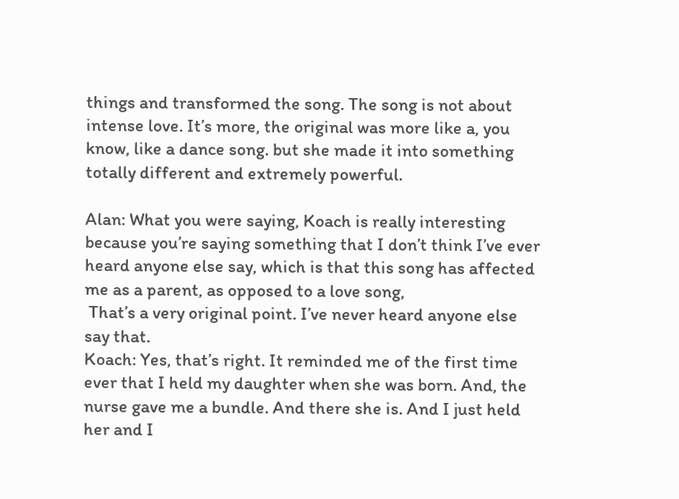things and transformed the song. The song is not about intense love. It’s more, the original was more like a, you know, like a dance song. but she made it into something totally different and extremely powerful.

Alan: What you were saying, Koach is really interesting because you’re saying something that I don’t think I’ve ever heard anyone else say, which is that this song has affected me as a parent, as opposed to a love song,
 That’s a very original point. I’ve never heard anyone else say that.
Koach: Yes, that’s right. It reminded me of the first time ever that I held my daughter when she was born. And, the nurse gave me a bundle. And there she is. And I just held her and I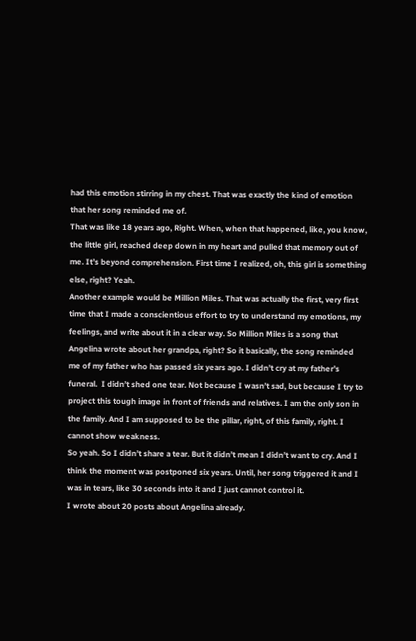had this emotion stirring in my chest. That was exactly the kind of emotion that her song reminded me of.
That was like 18 years ago, Right. When, when that happened, like, you know, the little girl, reached deep down in my heart and pulled that memory out of me. It’s beyond comprehension. First time I realized, oh, this girl is something else, right? Yeah.
Another example would be Million Miles. That was actually the first, very first time that I made a conscientious effort to try to understand my emotions, my feelings, and write about it in a clear way. So Million Miles is a song that Angelina wrote about her grandpa, right? So it basically, the song reminded me of my father who has passed six years ago. I didn’t cry at my father’s funeral.  I didn’t shed one tear. Not because I wasn’t sad, but because I try to project this tough image in front of friends and relatives. I am the only son in the family. And I am supposed to be the pillar, right, of this family, right. I cannot show weakness.
So yeah. So I didn’t share a tear. But it didn’t mean I didn’t want to cry. And I think the moment was postponed six years. Until, her song triggered it and I was in tears, like 30 seconds into it and I just cannot control it.
I wrote about 20 posts about Angelina already.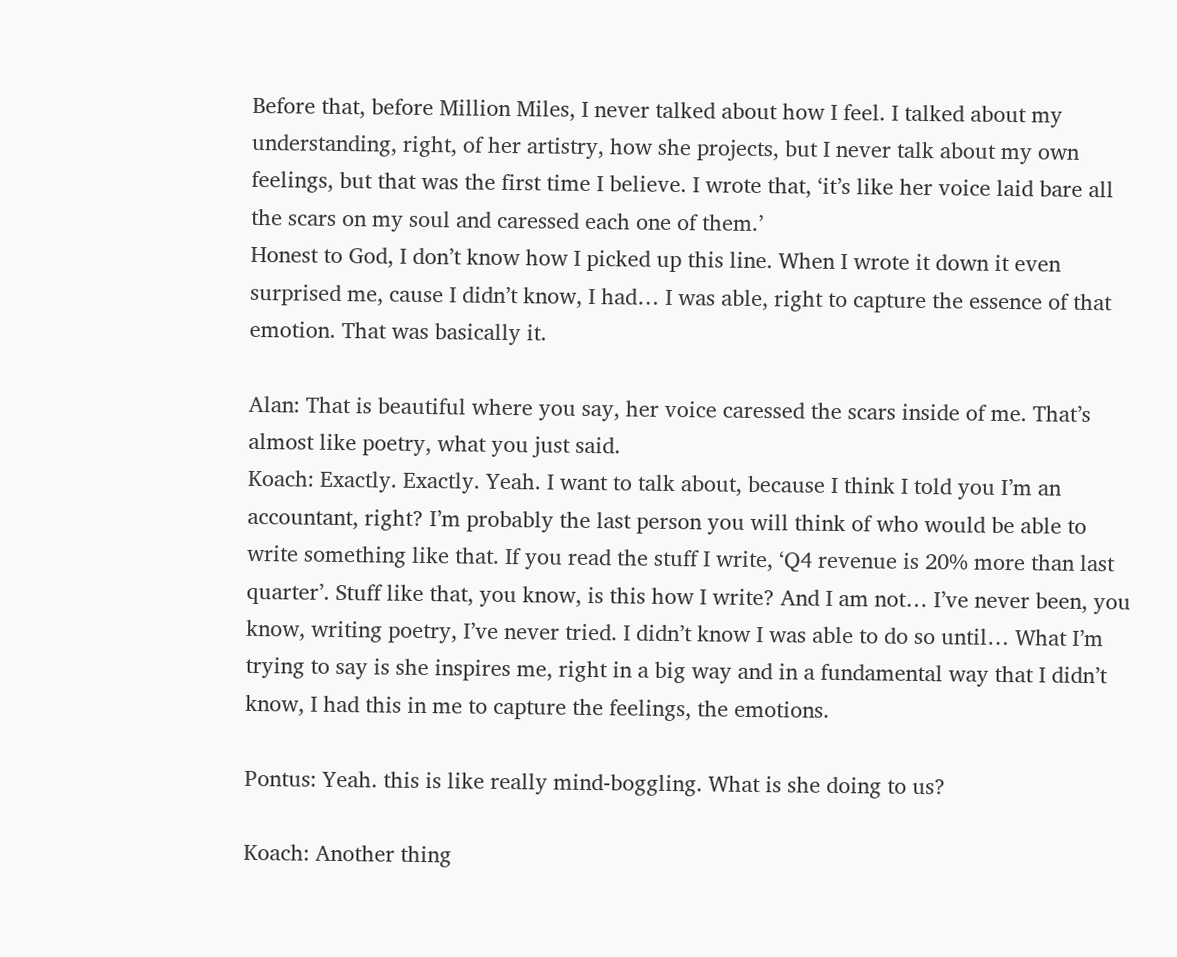Before that, before Million Miles, I never talked about how I feel. I talked about my understanding, right, of her artistry, how she projects, but I never talk about my own feelings, but that was the first time I believe. I wrote that, ‘it’s like her voice laid bare all the scars on my soul and caressed each one of them.’
Honest to God, I don’t know how I picked up this line. When I wrote it down it even surprised me, cause I didn’t know, I had… I was able, right to capture the essence of that emotion. That was basically it.

Alan: That is beautiful where you say, her voice caressed the scars inside of me. That’s almost like poetry, what you just said.
Koach: Exactly. Exactly. Yeah. I want to talk about, because I think I told you I’m an accountant, right? I’m probably the last person you will think of who would be able to write something like that. If you read the stuff I write, ‘Q4 revenue is 20% more than last quarter’. Stuff like that, you know, is this how I write? And I am not… I’ve never been, you know, writing poetry, I’ve never tried. I didn’t know I was able to do so until… What I’m trying to say is she inspires me, right in a big way and in a fundamental way that I didn’t know, I had this in me to capture the feelings, the emotions.

Pontus: Yeah. this is like really mind-boggling. What is she doing to us?

Koach: Another thing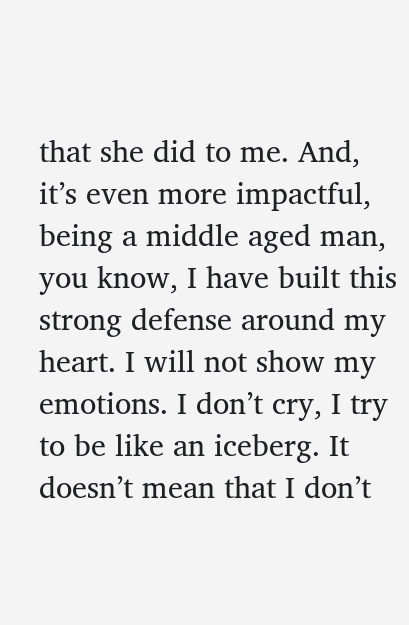that she did to me. And, it’s even more impactful, being a middle aged man, you know, I have built this strong defense around my heart. I will not show my emotions. I don’t cry, I try to be like an iceberg. It doesn’t mean that I don’t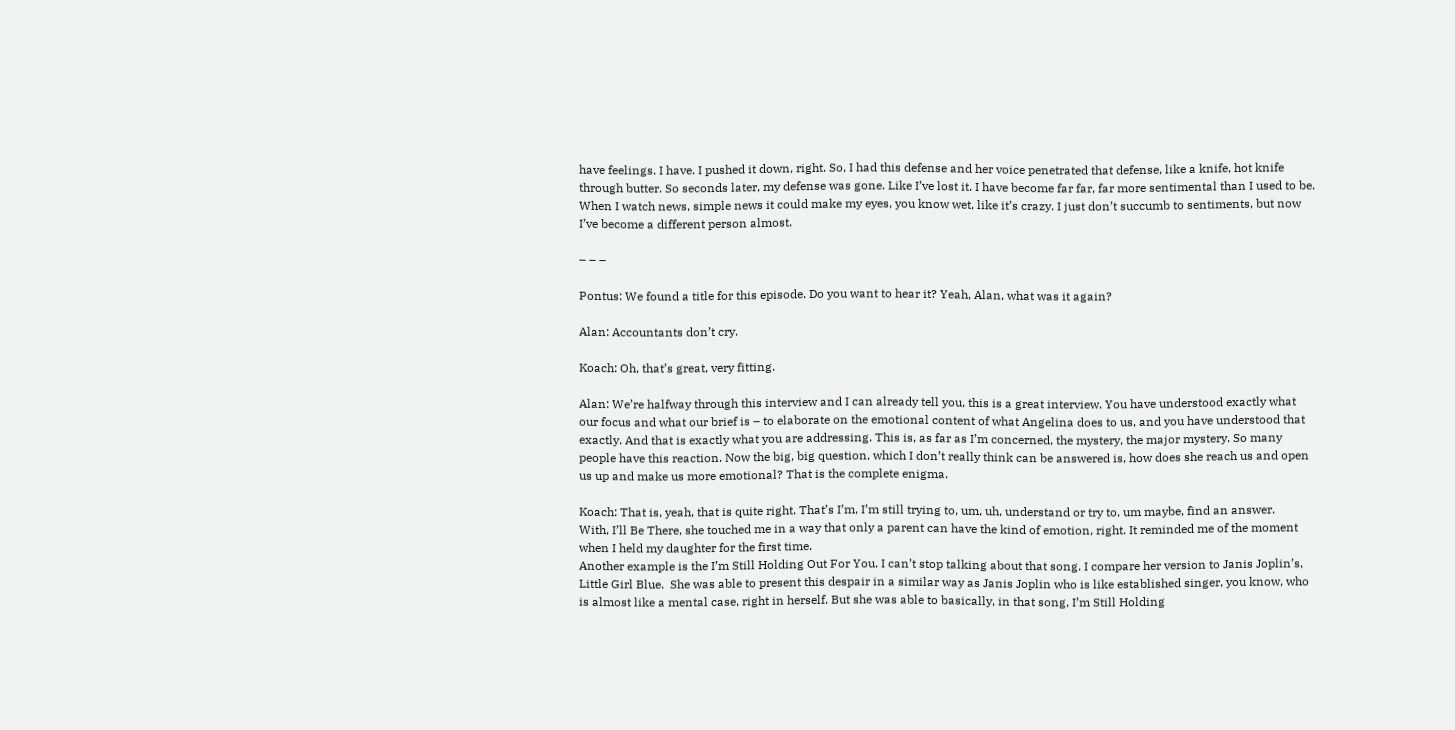have feelings. I have. I pushed it down, right. So, I had this defense and her voice penetrated that defense, like a knife, hot knife through butter. So seconds later, my defense was gone. Like I’ve lost it. I have become far far, far more sentimental than I used to be. When I watch news, simple news it could make my eyes, you know wet, like it’s crazy. I just don’t succumb to sentiments, but now I’ve become a different person almost.

– – –

Pontus: We found a title for this episode. Do you want to hear it? Yeah, Alan, what was it again?

Alan: Accountants don’t cry.

Koach: Oh, that’s great, very fitting.

Alan: We’re halfway through this interview and I can already tell you, this is a great interview. You have understood exactly what our focus and what our brief is – to elaborate on the emotional content of what Angelina does to us, and you have understood that exactly. And that is exactly what you are addressing. This is, as far as I’m concerned, the mystery, the major mystery. So many people have this reaction. Now the big, big question, which I don’t really think can be answered is, how does she reach us and open us up and make us more emotional? That is the complete enigma.

Koach: That is, yeah, that is quite right. That’s I’m, I’m still trying to, um, uh, understand or try to, um maybe, find an answer.
With, I’ll Be There, she touched me in a way that only a parent can have the kind of emotion, right. It reminded me of the moment when I held my daughter for the first time.
Another example is the I’m Still Holding Out For You. I can’t stop talking about that song. I compare her version to Janis Joplin’s, Little Girl Blue.  She was able to present this despair in a similar way as Janis Joplin who is like established singer, you know, who is almost like a mental case, right in herself. But she was able to basically, in that song, I’m Still Holding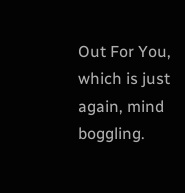Out For You, which is just again, mind boggling.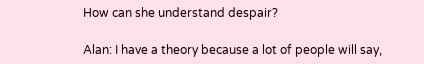How can she understand despair?

Alan: I have a theory because a lot of people will say,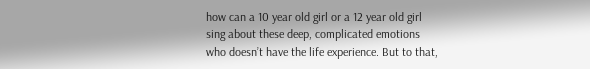how can a 10 year old girl or a 12 year old girl sing about these deep, complicated emotions who doesn’t have the life experience. But to that,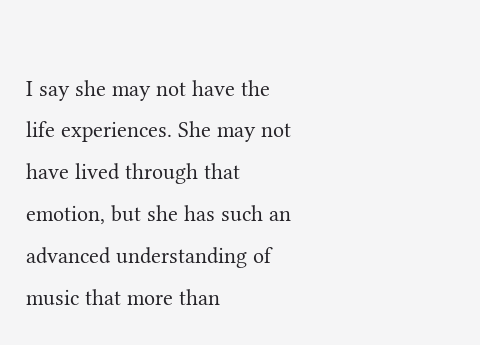I say she may not have the life experiences. She may not have lived through that emotion, but she has such an advanced understanding of music that more than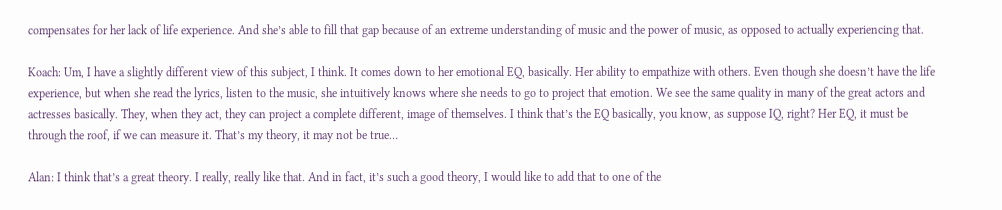compensates for her lack of life experience. And she’s able to fill that gap because of an extreme understanding of music and the power of music, as opposed to actually experiencing that.

Koach: Um, I have a slightly different view of this subject, I think. It comes down to her emotional EQ, basically. Her ability to empathize with others. Even though she doesn’t have the life experience, but when she read the lyrics, listen to the music, she intuitively knows where she needs to go to project that emotion. We see the same quality in many of the great actors and actresses basically. They, when they act, they can project a complete different, image of themselves. I think that’s the EQ basically, you know, as suppose IQ, right? Her EQ, it must be through the roof, if we can measure it. That’s my theory, it may not be true…

Alan: I think that’s a great theory. I really, really like that. And in fact, it’s such a good theory, I would like to add that to one of the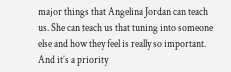major things that Angelina Jordan can teach us. She can teach us that tuning into someone else and how they feel is really so important. And it’s a priority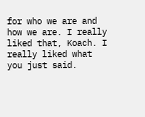for who we are and how we are. I really liked that, Koach. I really liked what you just said.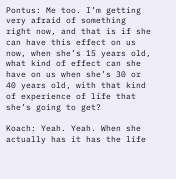Pontus: Me too. I’m getting very afraid of something right now, and that is if she can have this effect on us now, when she’s 15 years old, what kind of effect can she have on us when she’s 30 or 40 years old, with that kind of experience of life that she’s going to get?

Koach: Yeah. Yeah. When she actually has it has the life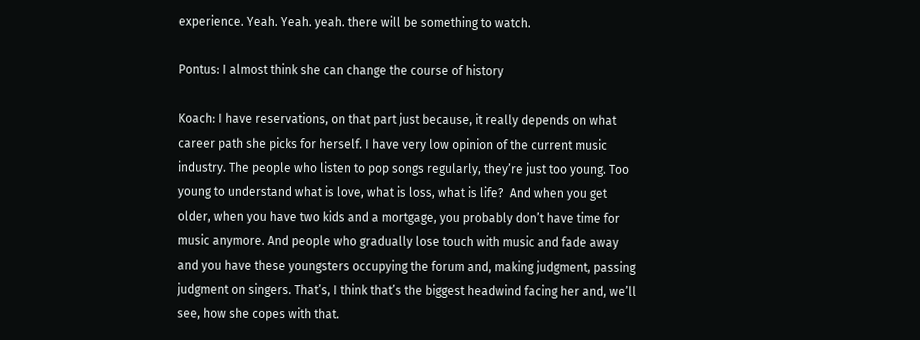experience. Yeah. Yeah. yeah. there will be something to watch.

Pontus: I almost think she can change the course of history

Koach: I have reservations, on that part just because, it really depends on what career path she picks for herself. I have very low opinion of the current music industry. The people who listen to pop songs regularly, they’re just too young. Too young to understand what is love, what is loss, what is life?  And when you get older, when you have two kids and a mortgage, you probably don’t have time for music anymore. And people who gradually lose touch with music and fade away and you have these youngsters occupying the forum and, making judgment, passing judgment on singers. That’s, I think that’s the biggest headwind facing her and, we’ll see, how she copes with that.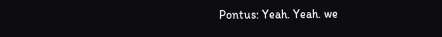Pontus: Yeah. Yeah. we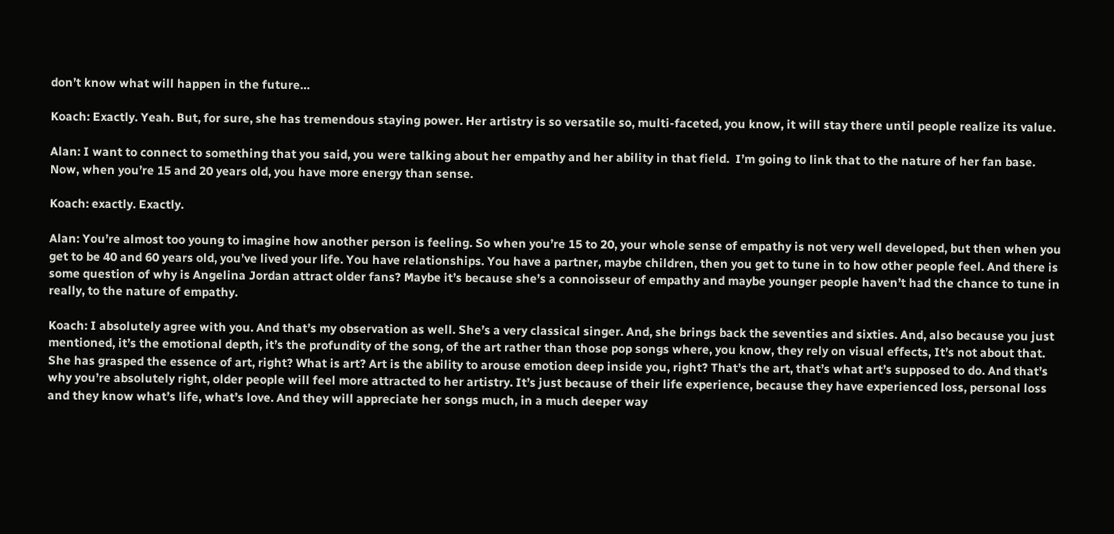don’t know what will happen in the future…

Koach: Exactly. Yeah. But, for sure, she has tremendous staying power. Her artistry is so versatile so, multi-faceted, you know, it will stay there until people realize its value.

Alan: I want to connect to something that you said, you were talking about her empathy and her ability in that field.  I’m going to link that to the nature of her fan base. Now, when you’re 15 and 20 years old, you have more energy than sense.

Koach: exactly. Exactly.

Alan: You’re almost too young to imagine how another person is feeling. So when you’re 15 to 20, your whole sense of empathy is not very well developed, but then when you get to be 40 and 60 years old, you’ve lived your life. You have relationships. You have a partner, maybe children, then you get to tune in to how other people feel. And there is some question of why is Angelina Jordan attract older fans? Maybe it’s because she’s a connoisseur of empathy and maybe younger people haven’t had the chance to tune in really, to the nature of empathy.

Koach: I absolutely agree with you. And that’s my observation as well. She’s a very classical singer. And, she brings back the seventies and sixties. And, also because you just mentioned, it’s the emotional depth, it’s the profundity of the song, of the art rather than those pop songs where, you know, they rely on visual effects, It’s not about that. She has grasped the essence of art, right? What is art? Art is the ability to arouse emotion deep inside you, right? That’s the art, that’s what art’s supposed to do. And that’s why you’re absolutely right, older people will feel more attracted to her artistry. It’s just because of their life experience, because they have experienced loss, personal loss and they know what’s life, what’s love. And they will appreciate her songs much, in a much deeper way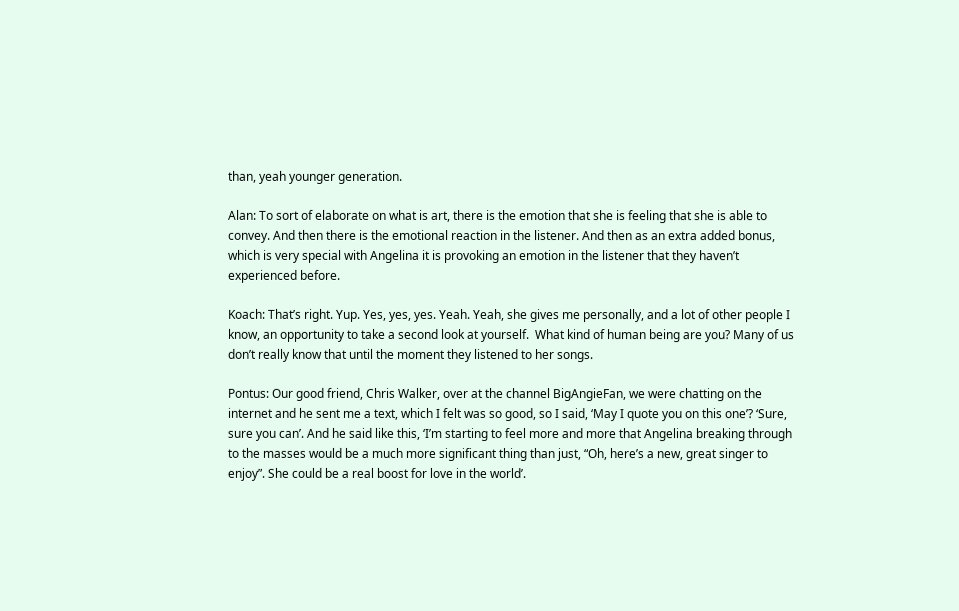than, yeah younger generation.

Alan: To sort of elaborate on what is art, there is the emotion that she is feeling that she is able to convey. And then there is the emotional reaction in the listener. And then as an extra added bonus, which is very special with Angelina it is provoking an emotion in the listener that they haven’t experienced before.

Koach: That’s right. Yup. Yes, yes, yes. Yeah. Yeah, she gives me personally, and a lot of other people I know, an opportunity to take a second look at yourself.  What kind of human being are you? Many of us don’t really know that until the moment they listened to her songs.

Pontus: Our good friend, Chris Walker, over at the channel BigAngieFan, we were chatting on the internet and he sent me a text, which I felt was so good, so I said, ‘May I quote you on this one’? ‘Sure, sure you can’. And he said like this, ‘I’m starting to feel more and more that Angelina breaking through to the masses would be a much more significant thing than just, “Oh, here’s a new, great singer to enjoy”. She could be a real boost for love in the world’.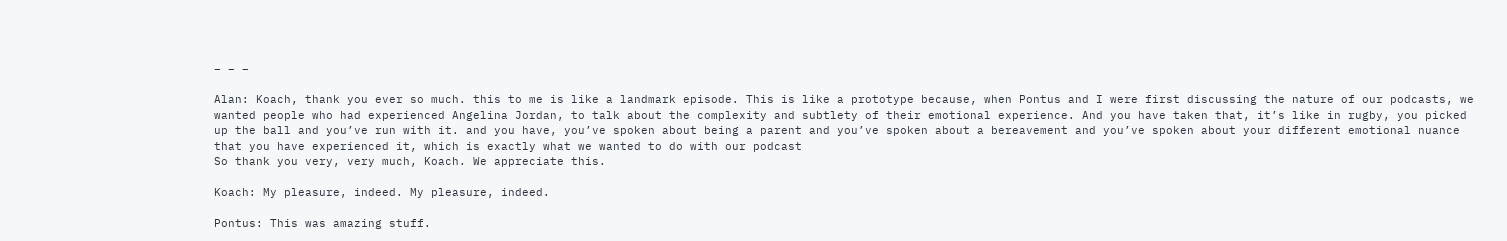– – –

Alan: Koach, thank you ever so much. this to me is like a landmark episode. This is like a prototype because, when Pontus and I were first discussing the nature of our podcasts, we wanted people who had experienced Angelina Jordan, to talk about the complexity and subtlety of their emotional experience. And you have taken that, it’s like in rugby, you picked up the ball and you’ve run with it. and you have, you’ve spoken about being a parent and you’ve spoken about a bereavement and you’ve spoken about your different emotional nuance that you have experienced it, which is exactly what we wanted to do with our podcast
So thank you very, very much, Koach. We appreciate this.

Koach: My pleasure, indeed. My pleasure, indeed.

Pontus: This was amazing stuff.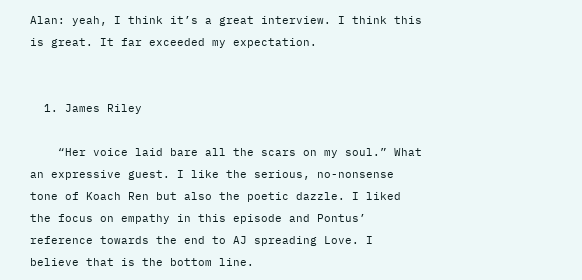Alan: yeah, I think it’s a great interview. I think this is great. It far exceeded my expectation.


  1. James Riley

    “Her voice laid bare all the scars on my soul.” What an expressive guest. I like the serious, no-nonsense tone of Koach Ren but also the poetic dazzle. I liked the focus on empathy in this episode and Pontus’ reference towards the end to AJ spreading Love. I believe that is the bottom line.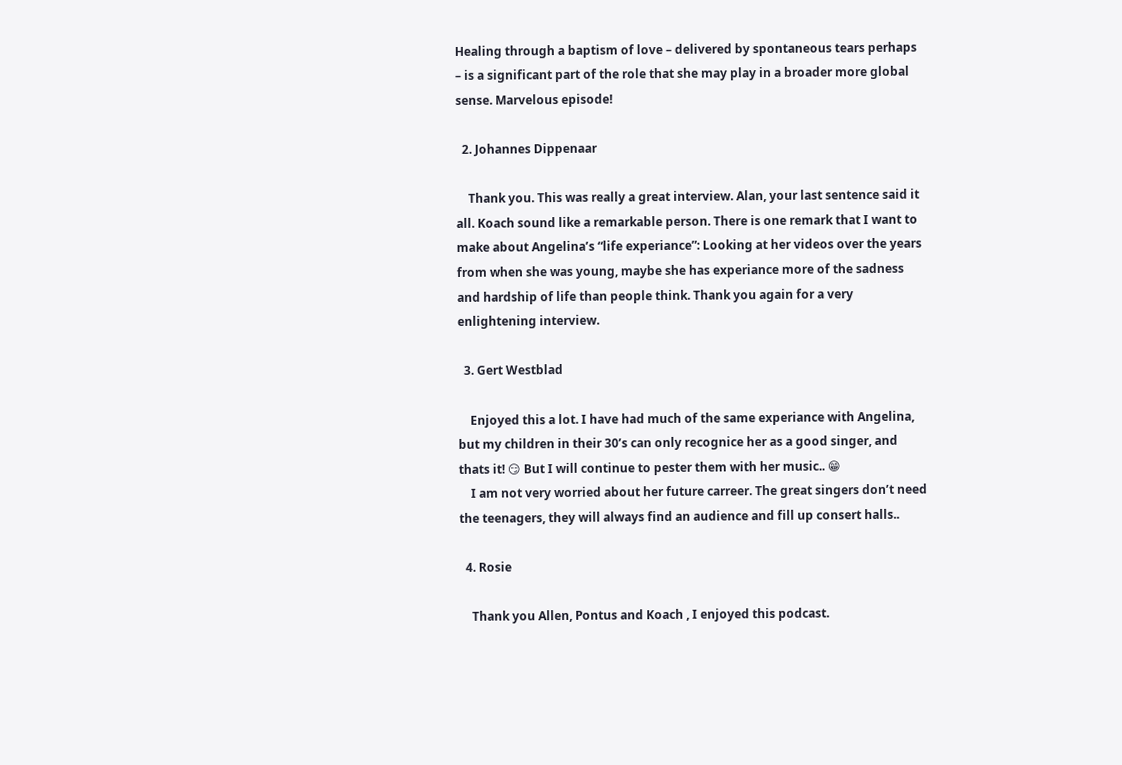Healing through a baptism of love – delivered by spontaneous tears perhaps – is a significant part of the role that she may play in a broader more global sense. Marvelous episode!

  2. Johannes Dippenaar

    Thank you. This was really a great interview. Alan, your last sentence said it all. Koach sound like a remarkable person. There is one remark that I want to make about Angelina’s “life experiance”: Looking at her videos over the years from when she was young, maybe she has experiance more of the sadness and hardship of life than people think. Thank you again for a very enlightening interview.

  3. Gert Westblad

    Enjoyed this a lot. I have had much of the same experiance with Angelina, but my children in their 30’s can only recognice her as a good singer, and thats it! 😏 But I will continue to pester them with her music.. 😁
    I am not very worried about her future carreer. The great singers don’t need the teenagers, they will always find an audience and fill up consert halls..

  4. Rosie

    Thank you Allen, Pontus and Koach , I enjoyed this podcast.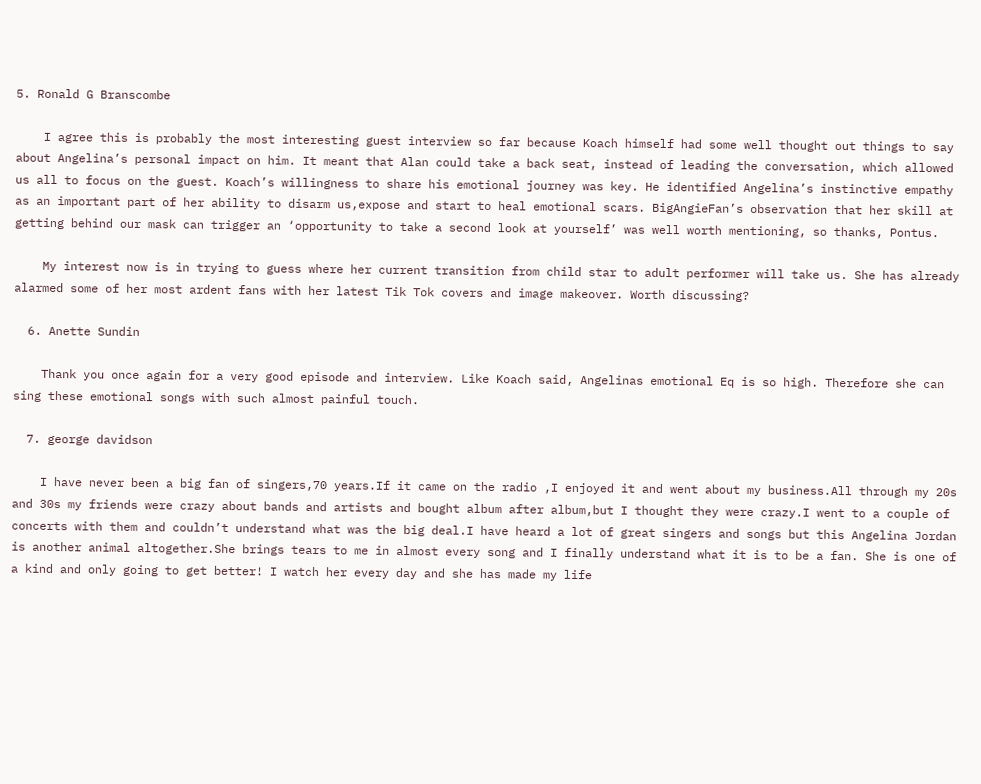5. Ronald G Branscombe

    I agree this is probably the most interesting guest interview so far because Koach himself had some well thought out things to say about Angelina’s personal impact on him. It meant that Alan could take a back seat, instead of leading the conversation, which allowed us all to focus on the guest. Koach’s willingness to share his emotional journey was key. He identified Angelina’s instinctive empathy as an important part of her ability to disarm us,expose and start to heal emotional scars. BigAngieFan’s observation that her skill at getting behind our mask can trigger an ‘opportunity to take a second look at yourself’ was well worth mentioning, so thanks, Pontus.

    My interest now is in trying to guess where her current transition from child star to adult performer will take us. She has already alarmed some of her most ardent fans with her latest Tik Tok covers and image makeover. Worth discussing?

  6. Anette Sundin

    Thank you once again for a very good episode and interview. Like Koach said, Angelinas emotional Eq is so high. Therefore she can sing these emotional songs with such almost painful touch.

  7. george davidson

    I have never been a big fan of singers,70 years.If it came on the radio ,I enjoyed it and went about my business.All through my 20s and 30s my friends were crazy about bands and artists and bought album after album,but I thought they were crazy.I went to a couple of concerts with them and couldn’t understand what was the big deal.I have heard a lot of great singers and songs but this Angelina Jordan is another animal altogether.She brings tears to me in almost every song and I finally understand what it is to be a fan. She is one of a kind and only going to get better! I watch her every day and she has made my life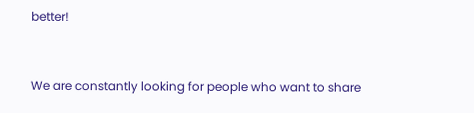better!


We are constantly looking for people who want to share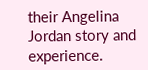their Angelina Jordan story and experience.